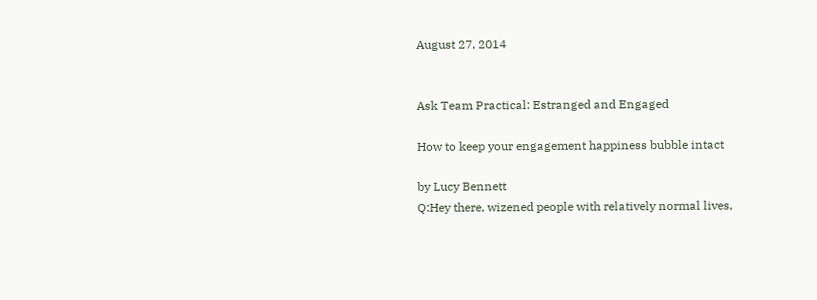August 27, 2014


Ask Team Practical: Estranged and Engaged

How to keep your engagement happiness bubble intact

by Lucy Bennett
Q:Hey there, wizened people with relatively normal lives,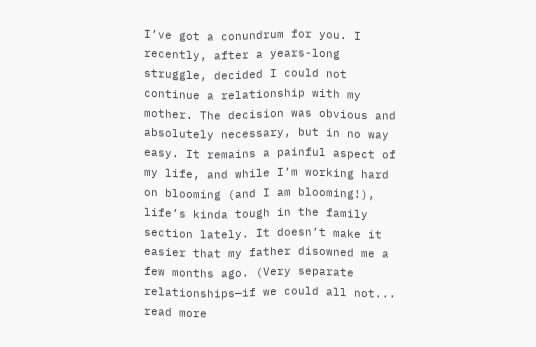I’ve got a conundrum for you. I recently, after a years-long struggle, decided I could not continue a relationship with my mother. The decision was obvious and absolutely necessary, but in no way easy. It remains a painful aspect of my life, and while I’m working hard on blooming (and I am blooming!), life’s kinda tough in the family section lately. It doesn’t make it easier that my father disowned me a few months ago. (Very separate relationships—if we could all not... read more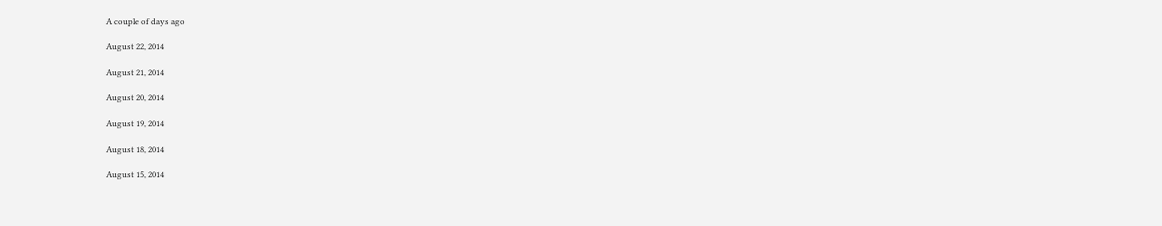A couple of days ago

August 22, 2014

August 21, 2014

August 20, 2014

August 19, 2014

August 18, 2014

August 15, 2014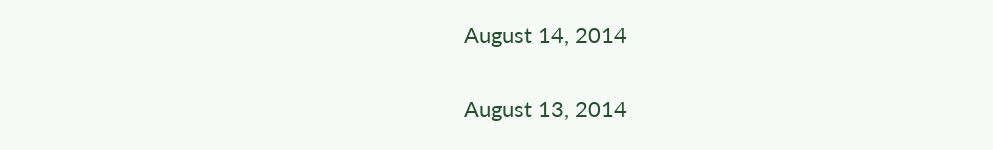August 14, 2014

August 13, 2014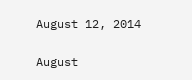August 12, 2014

August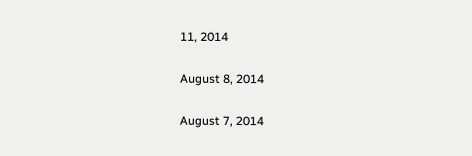11, 2014

August 8, 2014

August 7, 2014